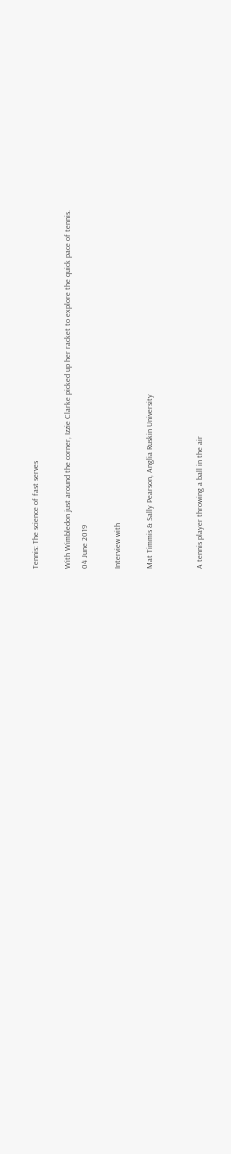Tennis: The science of fast serves

With Wimbledon just around the corner, Izzie Clarke picked up her racket to explore the quick pace of tennis.
04 June 2019

Interview with

Mat Timmis & Sally Pearson, Anglia Ruskin University


A tennis player throwing a ball in the air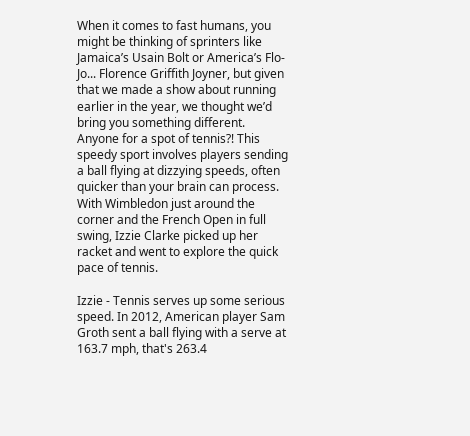When it comes to fast humans, you might be thinking of sprinters like Jamaica’s Usain Bolt or America’s Flo-Jo... Florence Griffith Joyner, but given that we made a show about running earlier in the year, we thought we’d bring you something different. Anyone for a spot of tennis?! This speedy sport involves players sending a ball flying at dizzying speeds, often quicker than your brain can process. With Wimbledon just around the corner and the French Open in full swing, Izzie Clarke picked up her racket and went to explore the quick pace of tennis.

Izzie - Tennis serves up some serious speed. In 2012, American player Sam Groth sent a ball flying with a serve at 163.7 mph, that's 263.4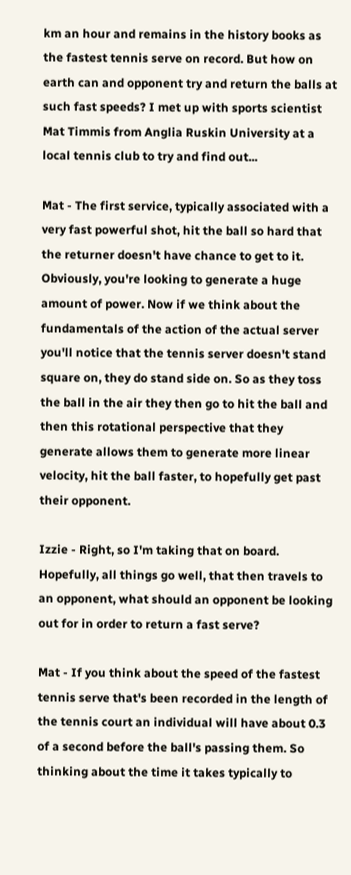km an hour and remains in the history books as the fastest tennis serve on record. But how on earth can and opponent try and return the balls at such fast speeds? I met up with sports scientist Mat Timmis from Anglia Ruskin University at a local tennis club to try and find out...

Mat - The first service, typically associated with a very fast powerful shot, hit the ball so hard that the returner doesn't have chance to get to it. Obviously, you're looking to generate a huge amount of power. Now if we think about the fundamentals of the action of the actual server you'll notice that the tennis server doesn't stand square on, they do stand side on. So as they toss the ball in the air they then go to hit the ball and then this rotational perspective that they generate allows them to generate more linear velocity, hit the ball faster, to hopefully get past their opponent.

Izzie - Right, so I'm taking that on board. Hopefully, all things go well, that then travels to an opponent, what should an opponent be looking out for in order to return a fast serve?

Mat - If you think about the speed of the fastest tennis serve that's been recorded in the length of the tennis court an individual will have about 0.3 of a second before the ball's passing them. So thinking about the time it takes typically to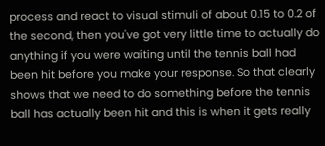process and react to visual stimuli of about 0.15 to 0.2 of the second, then you've got very little time to actually do anything if you were waiting until the tennis ball had been hit before you make your response. So that clearly shows that we need to do something before the tennis ball has actually been hit and this is when it gets really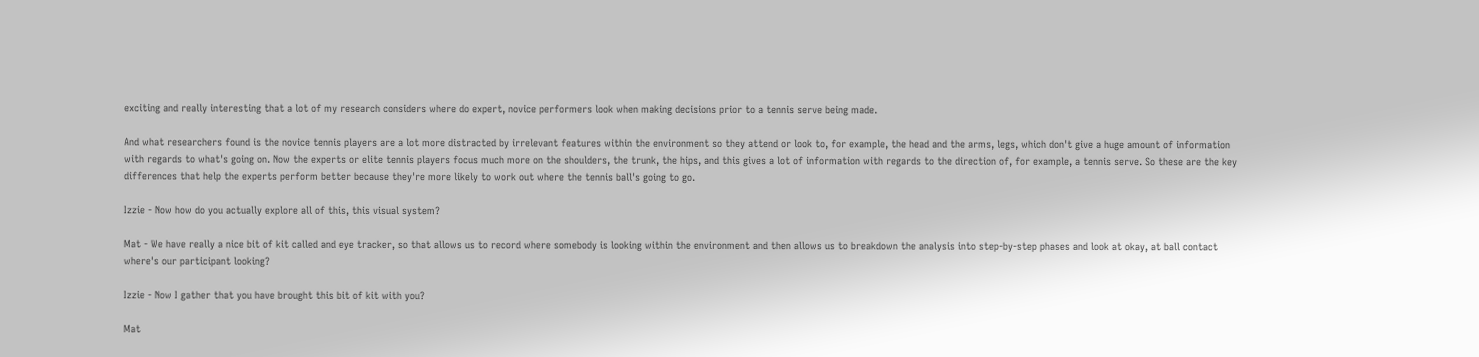exciting and really interesting that a lot of my research considers where do expert, novice performers look when making decisions prior to a tennis serve being made.

And what researchers found is the novice tennis players are a lot more distracted by irrelevant features within the environment so they attend or look to, for example, the head and the arms, legs, which don't give a huge amount of information with regards to what's going on. Now the experts or elite tennis players focus much more on the shoulders, the trunk, the hips, and this gives a lot of information with regards to the direction of, for example, a tennis serve. So these are the key differences that help the experts perform better because they're more likely to work out where the tennis ball's going to go.

Izzie - Now how do you actually explore all of this, this visual system?

Mat - We have really a nice bit of kit called and eye tracker, so that allows us to record where somebody is looking within the environment and then allows us to breakdown the analysis into step-by-step phases and look at okay, at ball contact where's our participant looking?

Izzie - Now I gather that you have brought this bit of kit with you?

Mat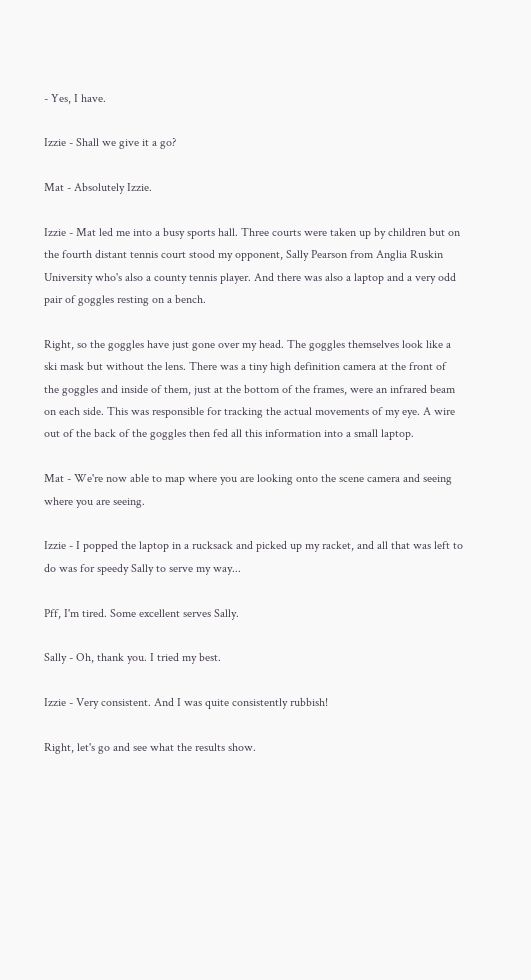- Yes, I have.

Izzie - Shall we give it a go?

Mat - Absolutely Izzie.

Izzie - Mat led me into a busy sports hall. Three courts were taken up by children but on the fourth distant tennis court stood my opponent, Sally Pearson from Anglia Ruskin University who's also a county tennis player. And there was also a laptop and a very odd pair of goggles resting on a bench.

Right, so the goggles have just gone over my head. The goggles themselves look like a ski mask but without the lens. There was a tiny high definition camera at the front of the goggles and inside of them, just at the bottom of the frames, were an infrared beam on each side. This was responsible for tracking the actual movements of my eye. A wire out of the back of the goggles then fed all this information into a small laptop.

Mat - We're now able to map where you are looking onto the scene camera and seeing where you are seeing.

Izzie - I popped the laptop in a rucksack and picked up my racket, and all that was left to do was for speedy Sally to serve my way...

Pff, I'm tired. Some excellent serves Sally.

Sally - Oh, thank you. I tried my best.

Izzie - Very consistent. And I was quite consistently rubbish!

Right, let's go and see what the results show.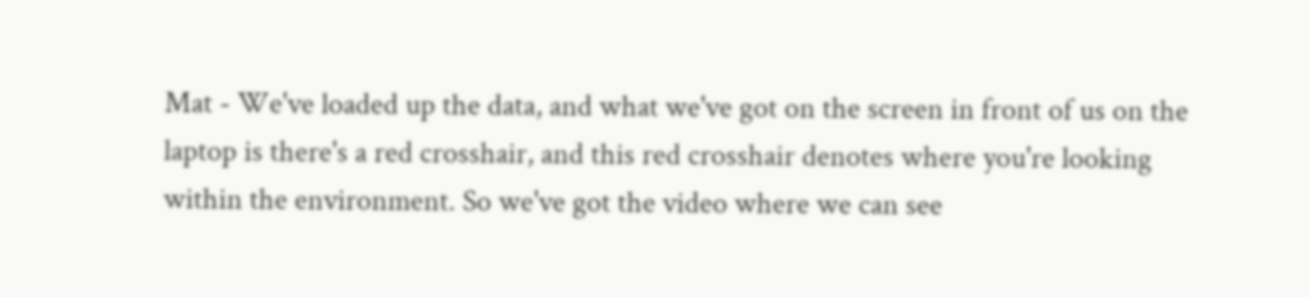Mat - We've loaded up the data, and what we've got on the screen in front of us on the laptop is there's a red crosshair, and this red crosshair denotes where you're looking within the environment. So we've got the video where we can see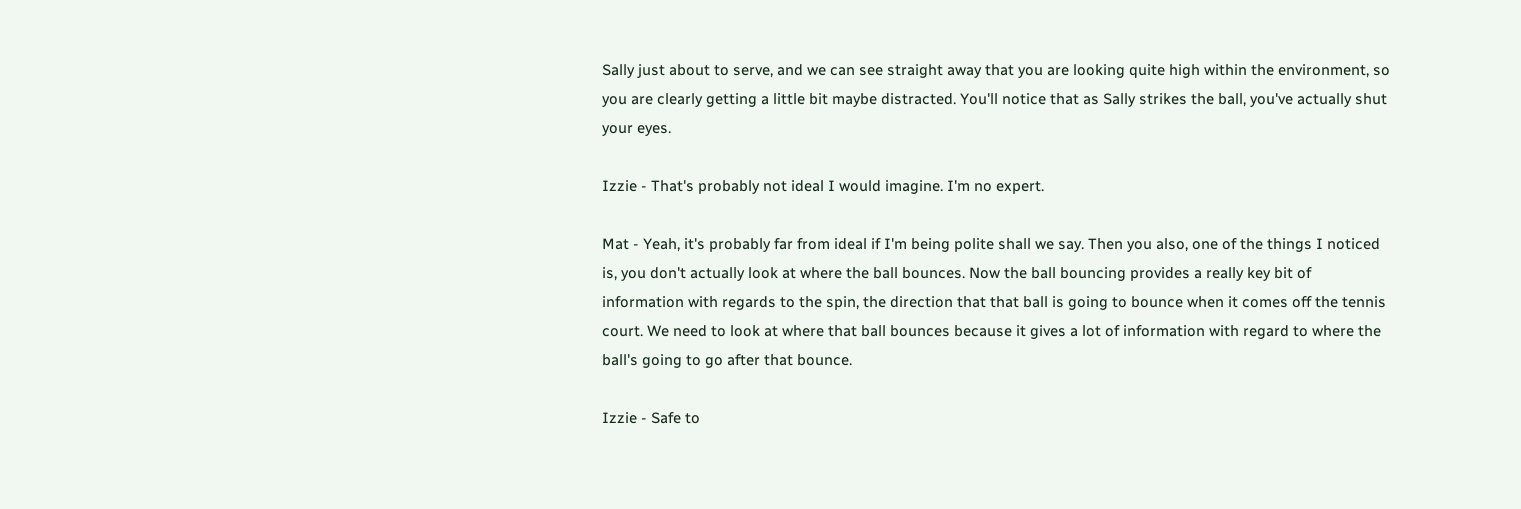Sally just about to serve, and we can see straight away that you are looking quite high within the environment, so you are clearly getting a little bit maybe distracted. You'll notice that as Sally strikes the ball, you've actually shut your eyes.

Izzie - That's probably not ideal I would imagine. I'm no expert.

Mat - Yeah, it's probably far from ideal if I'm being polite shall we say. Then you also, one of the things I noticed is, you don't actually look at where the ball bounces. Now the ball bouncing provides a really key bit of information with regards to the spin, the direction that that ball is going to bounce when it comes off the tennis court. We need to look at where that ball bounces because it gives a lot of information with regard to where the ball's going to go after that bounce.

Izzie - Safe to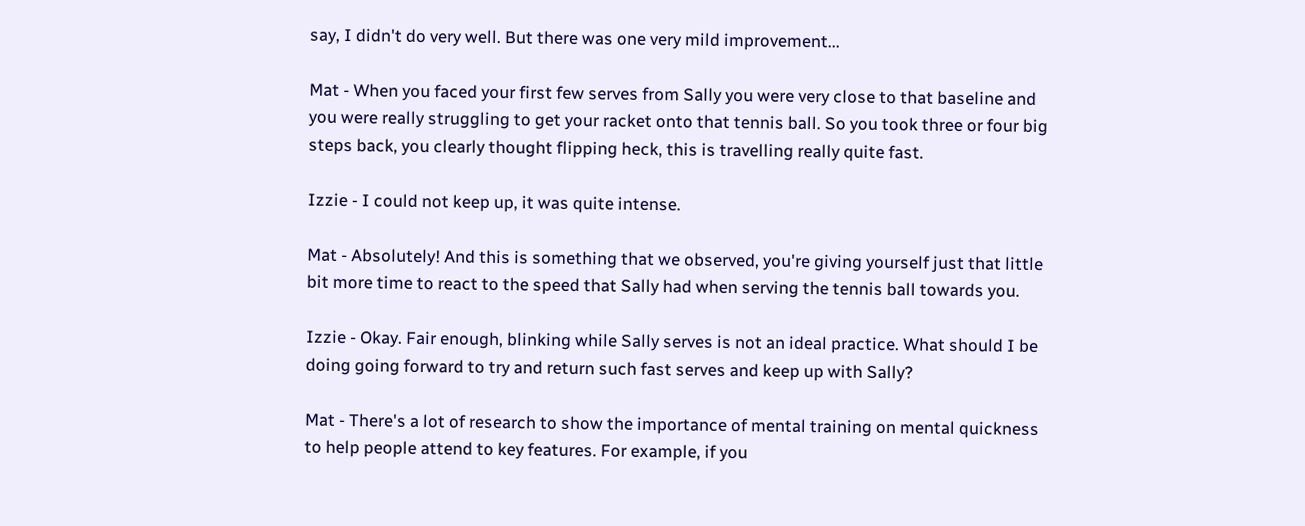say, I didn't do very well. But there was one very mild improvement...

Mat - When you faced your first few serves from Sally you were very close to that baseline and you were really struggling to get your racket onto that tennis ball. So you took three or four big steps back, you clearly thought flipping heck, this is travelling really quite fast.

Izzie - I could not keep up, it was quite intense.

Mat - Absolutely! And this is something that we observed, you're giving yourself just that little bit more time to react to the speed that Sally had when serving the tennis ball towards you.

Izzie - Okay. Fair enough, blinking while Sally serves is not an ideal practice. What should I be doing going forward to try and return such fast serves and keep up with Sally?

Mat - There's a lot of research to show the importance of mental training on mental quickness to help people attend to key features. For example, if you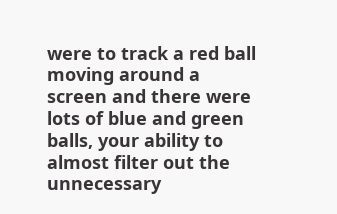were to track a red ball moving around a screen and there were lots of blue and green balls, your ability to almost filter out the unnecessary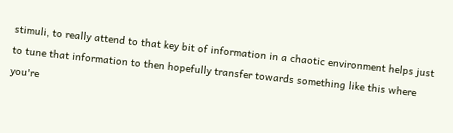stimuli, to really attend to that key bit of information in a chaotic environment helps just to tune that information to then hopefully transfer towards something like this where you're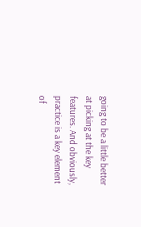going to be a little better at picking at the key features. And obviously, practice is a key element of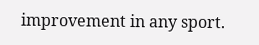improvement in any sport.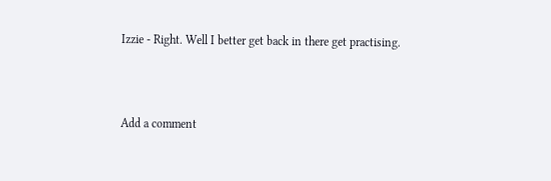Izzie - Right. Well I better get back in there get practising.



Add a comment